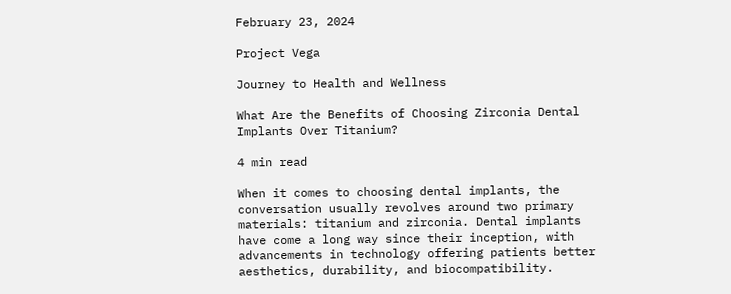February 23, 2024

Project Vega

Journey to Health and Wellness

What Are the Benefits of Choosing Zirconia Dental Implants Over Titanium?

4 min read

When it comes to choosing dental implants, the conversation usually revolves around two primary materials: titanium and zirconia. Dental implants have come a long way since their inception, with advancements in technology offering patients better aesthetics, durability, and biocompatibility.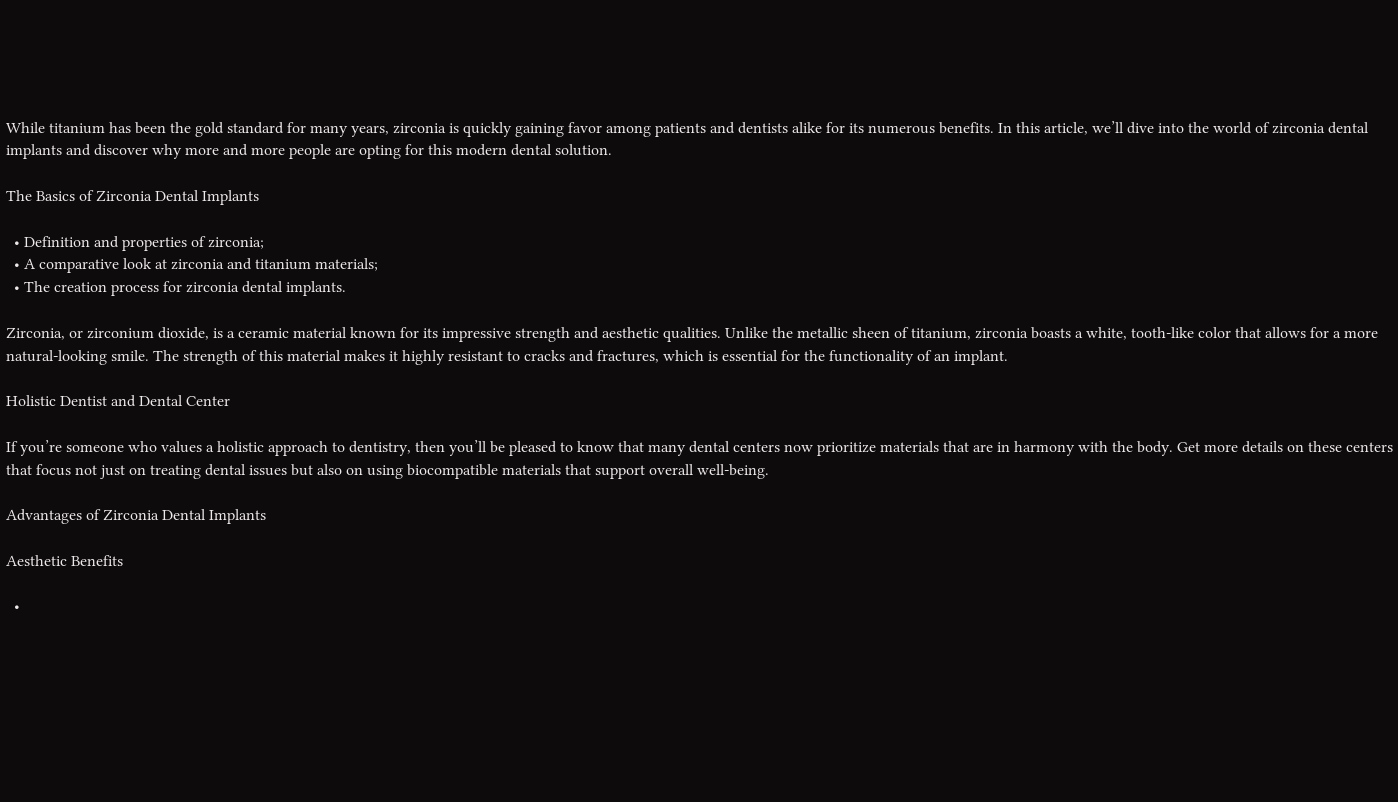While titanium has been the gold standard for many years, zirconia is quickly gaining favor among patients and dentists alike for its numerous benefits. In this article, we’ll dive into the world of zirconia dental implants and discover why more and more people are opting for this modern dental solution.

The Basics of Zirconia Dental Implants

  • Definition and properties of zirconia;
  • A comparative look at zirconia and titanium materials;
  • The creation process for zirconia dental implants.

Zirconia, or zirconium dioxide, is a ceramic material known for its impressive strength and aesthetic qualities. Unlike the metallic sheen of titanium, zirconia boasts a white, tooth-like color that allows for a more natural-looking smile. The strength of this material makes it highly resistant to cracks and fractures, which is essential for the functionality of an implant.

Holistic Dentist and Dental Center

If you’re someone who values a holistic approach to dentistry, then you’ll be pleased to know that many dental centers now prioritize materials that are in harmony with the body. Get more details on these centers that focus not just on treating dental issues but also on using biocompatible materials that support overall well-being.

Advantages of Zirconia Dental Implants

Aesthetic Benefits

  •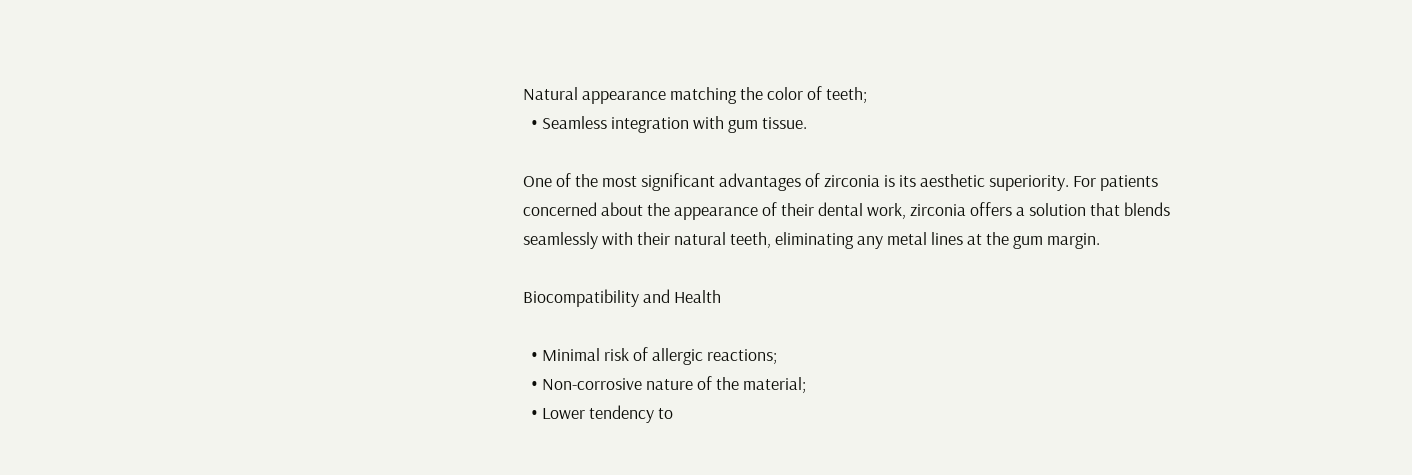Natural appearance matching the color of teeth;
  • Seamless integration with gum tissue.

One of the most significant advantages of zirconia is its aesthetic superiority. For patients concerned about the appearance of their dental work, zirconia offers a solution that blends seamlessly with their natural teeth, eliminating any metal lines at the gum margin.

Biocompatibility and Health

  • Minimal risk of allergic reactions;
  • Non-corrosive nature of the material;
  • Lower tendency to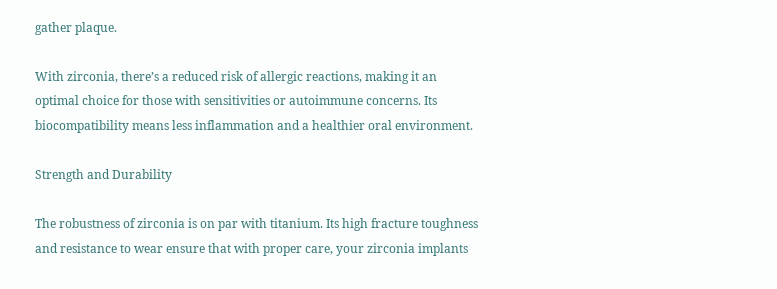gather plaque.

With zirconia, there’s a reduced risk of allergic reactions, making it an optimal choice for those with sensitivities or autoimmune concerns. Its biocompatibility means less inflammation and a healthier oral environment.

Strength and Durability

The robustness of zirconia is on par with titanium. Its high fracture toughness and resistance to wear ensure that with proper care, your zirconia implants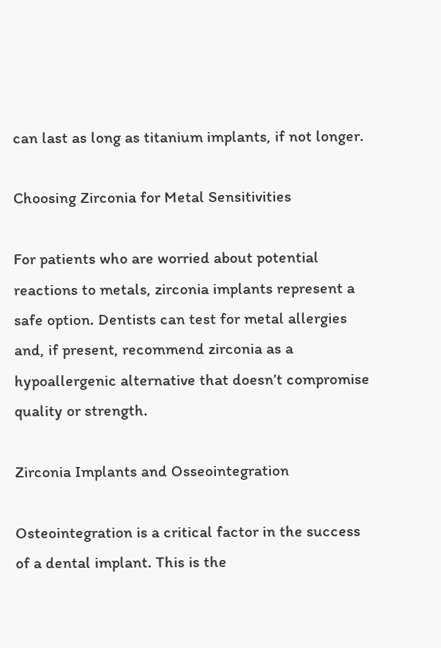can last as long as titanium implants, if not longer.

Choosing Zirconia for Metal Sensitivities

For patients who are worried about potential reactions to metals, zirconia implants represent a safe option. Dentists can test for metal allergies and, if present, recommend zirconia as a hypoallergenic alternative that doesn’t compromise quality or strength.

Zirconia Implants and Osseointegration

Osteointegration is a critical factor in the success of a dental implant. This is the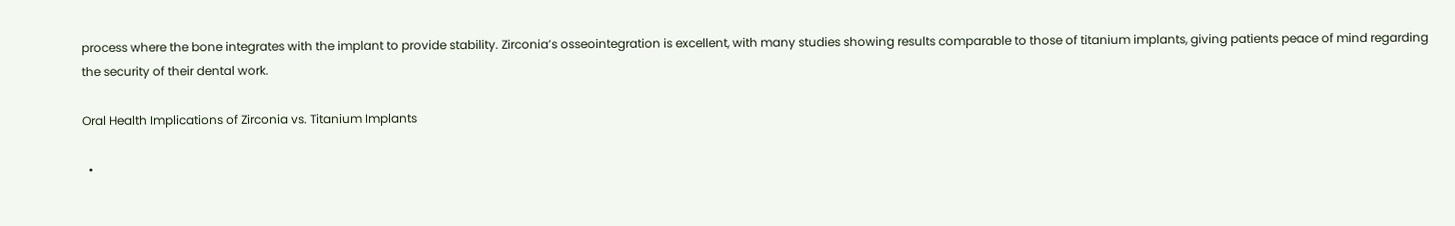process where the bone integrates with the implant to provide stability. Zirconia’s osseointegration is excellent, with many studies showing results comparable to those of titanium implants, giving patients peace of mind regarding the security of their dental work.

Oral Health Implications of Zirconia vs. Titanium Implants

  •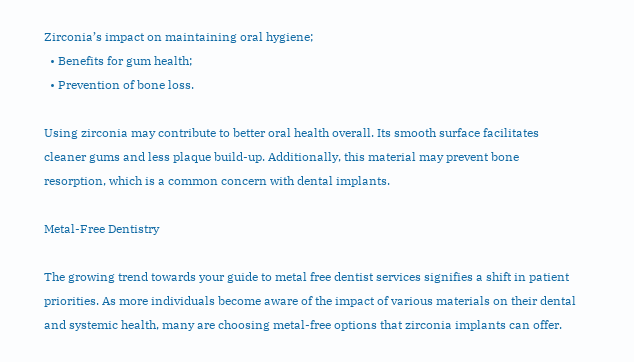Zirconia’s impact on maintaining oral hygiene;
  • Benefits for gum health;
  • Prevention of bone loss.

Using zirconia may contribute to better oral health overall. Its smooth surface facilitates cleaner gums and less plaque build-up. Additionally, this material may prevent bone resorption, which is a common concern with dental implants.

Metal-Free Dentistry

The growing trend towards your guide to metal free dentist services signifies a shift in patient priorities. As more individuals become aware of the impact of various materials on their dental and systemic health, many are choosing metal-free options that zirconia implants can offer.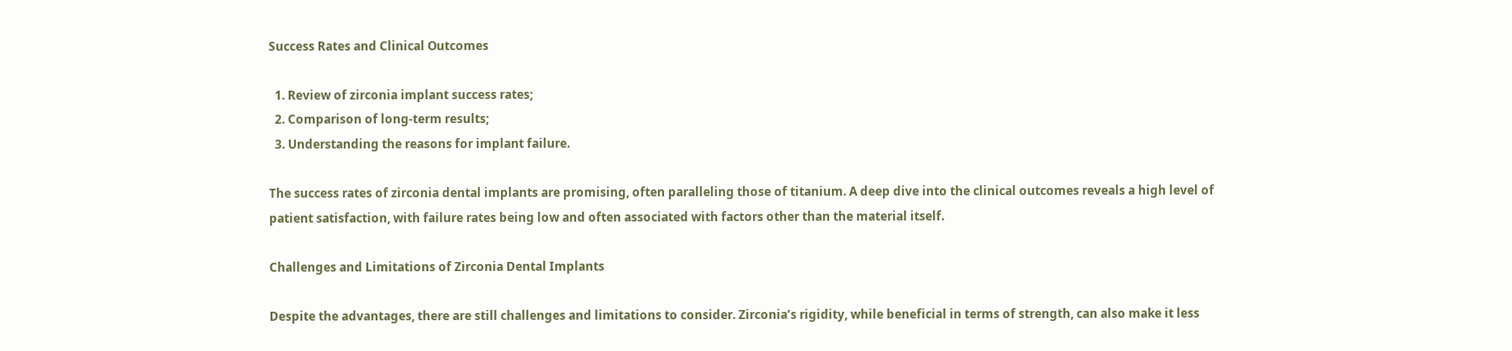Success Rates and Clinical Outcomes

  1. Review of zirconia implant success rates;
  2. Comparison of long-term results;
  3. Understanding the reasons for implant failure.

The success rates of zirconia dental implants are promising, often paralleling those of titanium. A deep dive into the clinical outcomes reveals a high level of patient satisfaction, with failure rates being low and often associated with factors other than the material itself.

Challenges and Limitations of Zirconia Dental Implants

Despite the advantages, there are still challenges and limitations to consider. Zirconia’s rigidity, while beneficial in terms of strength, can also make it less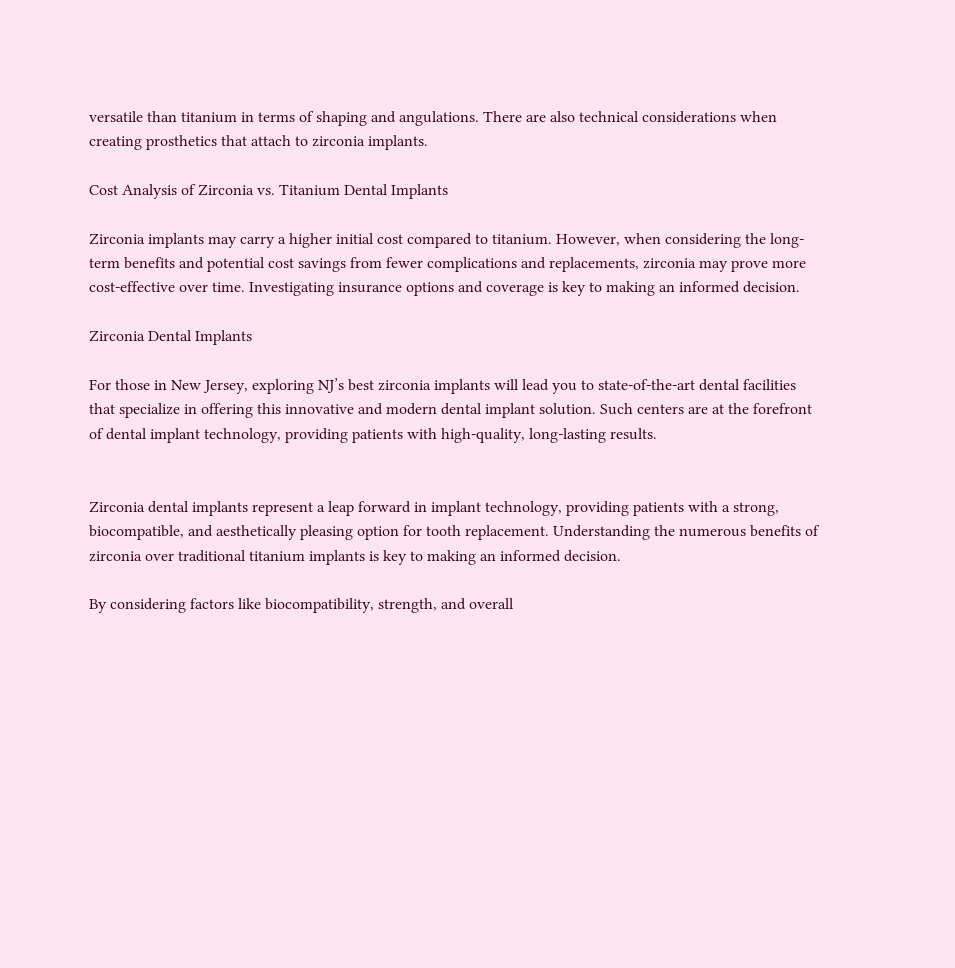versatile than titanium in terms of shaping and angulations. There are also technical considerations when creating prosthetics that attach to zirconia implants.

Cost Analysis of Zirconia vs. Titanium Dental Implants

Zirconia implants may carry a higher initial cost compared to titanium. However, when considering the long-term benefits and potential cost savings from fewer complications and replacements, zirconia may prove more cost-effective over time. Investigating insurance options and coverage is key to making an informed decision.

Zirconia Dental Implants

For those in New Jersey, exploring NJ’s best zirconia implants will lead you to state-of-the-art dental facilities that specialize in offering this innovative and modern dental implant solution. Such centers are at the forefront of dental implant technology, providing patients with high-quality, long-lasting results.


Zirconia dental implants represent a leap forward in implant technology, providing patients with a strong, biocompatible, and aesthetically pleasing option for tooth replacement. Understanding the numerous benefits of zirconia over traditional titanium implants is key to making an informed decision.

By considering factors like biocompatibility, strength, and overall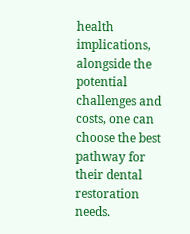health implications, alongside the potential challenges and costs, one can choose the best pathway for their dental restoration needs.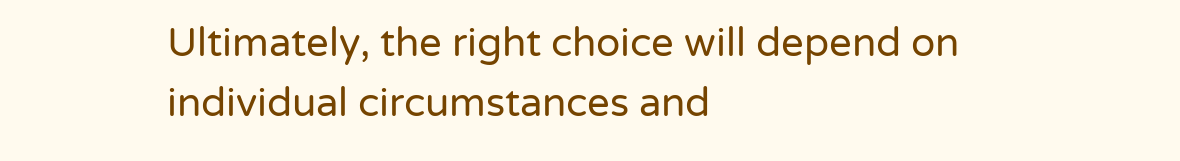Ultimately, the right choice will depend on individual circumstances and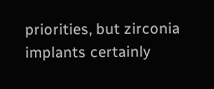priorities, but zirconia implants certainly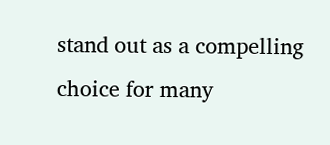stand out as a compelling choice for many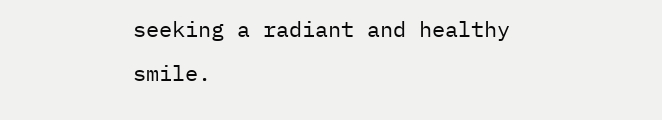seeking a radiant and healthy smile.